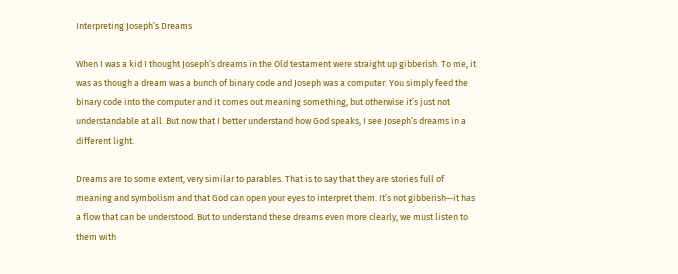Interpreting Joseph’s Dreams

When I was a kid I thought Joseph’s dreams in the Old testament were straight up gibberish. To me, it was as though a dream was a bunch of binary code and Joseph was a computer. You simply feed the binary code into the computer and it comes out meaning something, but otherwise it’s just not understandable at all. But now that I better understand how God speaks, I see Joseph’s dreams in a different light.

Dreams are to some extent, very similar to parables. That is to say that they are stories full of meaning and symbolism and that God can open your eyes to interpret them. It’s not gibberish—it has a flow that can be understood. But to understand these dreams even more clearly, we must listen to them with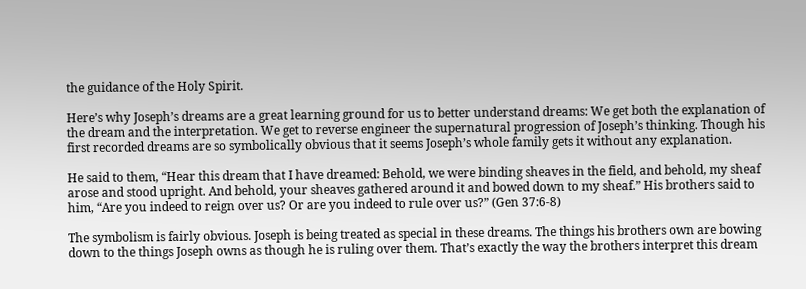the guidance of the Holy Spirit.

Here’s why Joseph’s dreams are a great learning ground for us to better understand dreams: We get both the explanation of the dream and the interpretation. We get to reverse engineer the supernatural progression of Joseph’s thinking. Though his first recorded dreams are so symbolically obvious that it seems Joseph’s whole family gets it without any explanation.

He said to them, “Hear this dream that I have dreamed: Behold, we were binding sheaves in the field, and behold, my sheaf arose and stood upright. And behold, your sheaves gathered around it and bowed down to my sheaf.” His brothers said to him, “Are you indeed to reign over us? Or are you indeed to rule over us?” (Gen 37:6-8)

The symbolism is fairly obvious. Joseph is being treated as special in these dreams. The things his brothers own are bowing down to the things Joseph owns as though he is ruling over them. That’s exactly the way the brothers interpret this dream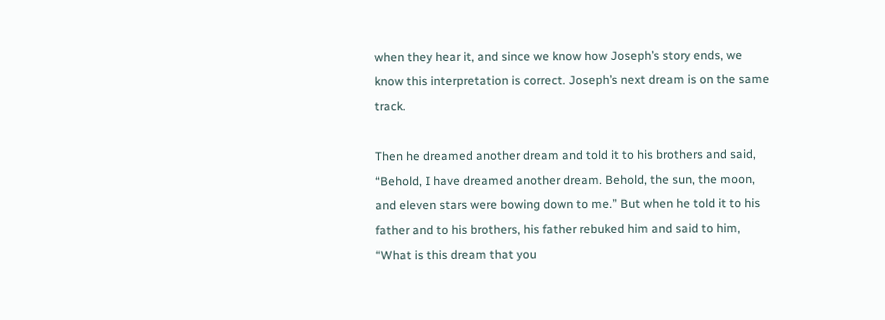when they hear it, and since we know how Joseph’s story ends, we know this interpretation is correct. Joseph’s next dream is on the same track.

Then he dreamed another dream and told it to his brothers and said, “Behold, I have dreamed another dream. Behold, the sun, the moon, and eleven stars were bowing down to me.” But when he told it to his father and to his brothers, his father rebuked him and said to him, “What is this dream that you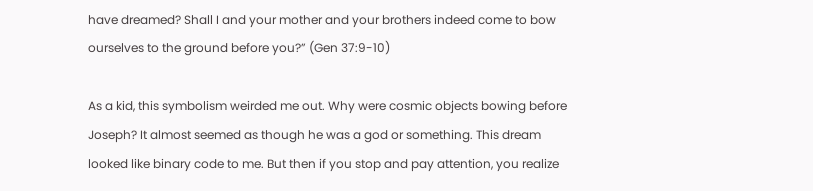have dreamed? Shall I and your mother and your brothers indeed come to bow ourselves to the ground before you?” (Gen 37:9-10)

As a kid, this symbolism weirded me out. Why were cosmic objects bowing before Joseph? It almost seemed as though he was a god or something. This dream looked like binary code to me. But then if you stop and pay attention, you realize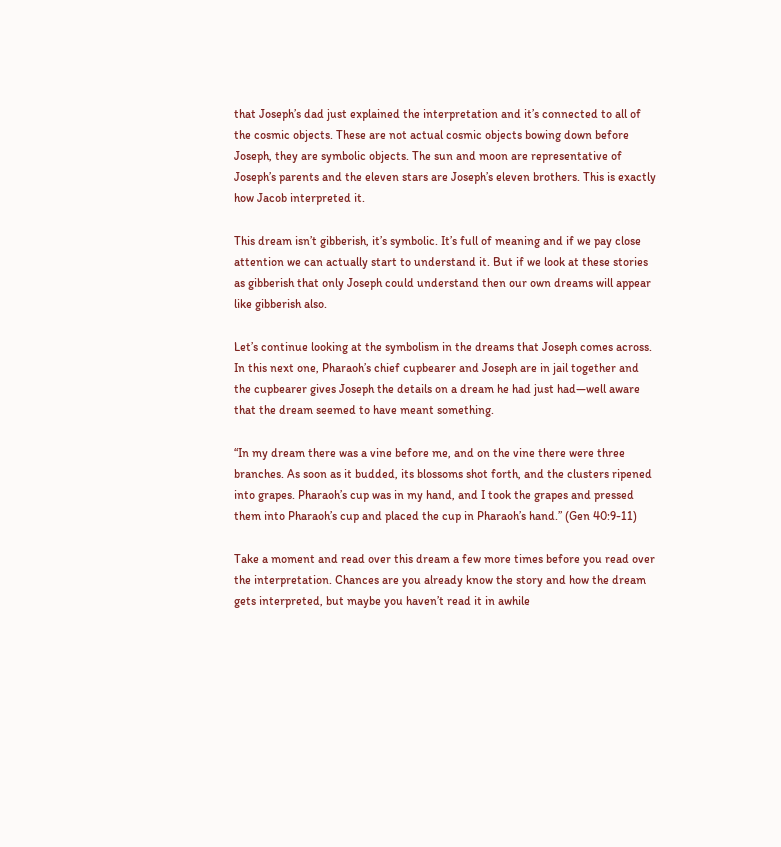that Joseph’s dad just explained the interpretation and it’s connected to all of the cosmic objects. These are not actual cosmic objects bowing down before Joseph, they are symbolic objects. The sun and moon are representative of Joseph’s parents and the eleven stars are Joseph’s eleven brothers. This is exactly how Jacob interpreted it.

This dream isn’t gibberish, it’s symbolic. It’s full of meaning and if we pay close attention we can actually start to understand it. But if we look at these stories as gibberish that only Joseph could understand then our own dreams will appear like gibberish also.

Let’s continue looking at the symbolism in the dreams that Joseph comes across. In this next one, Pharaoh’s chief cupbearer and Joseph are in jail together and the cupbearer gives Joseph the details on a dream he had just had—well aware that the dream seemed to have meant something.

“In my dream there was a vine before me, and on the vine there were three branches. As soon as it budded, its blossoms shot forth, and the clusters ripened into grapes. Pharaoh’s cup was in my hand, and I took the grapes and pressed them into Pharaoh’s cup and placed the cup in Pharaoh’s hand.” (Gen 40:9-11)

Take a moment and read over this dream a few more times before you read over the interpretation. Chances are you already know the story and how the dream gets interpreted, but maybe you haven’t read it in awhile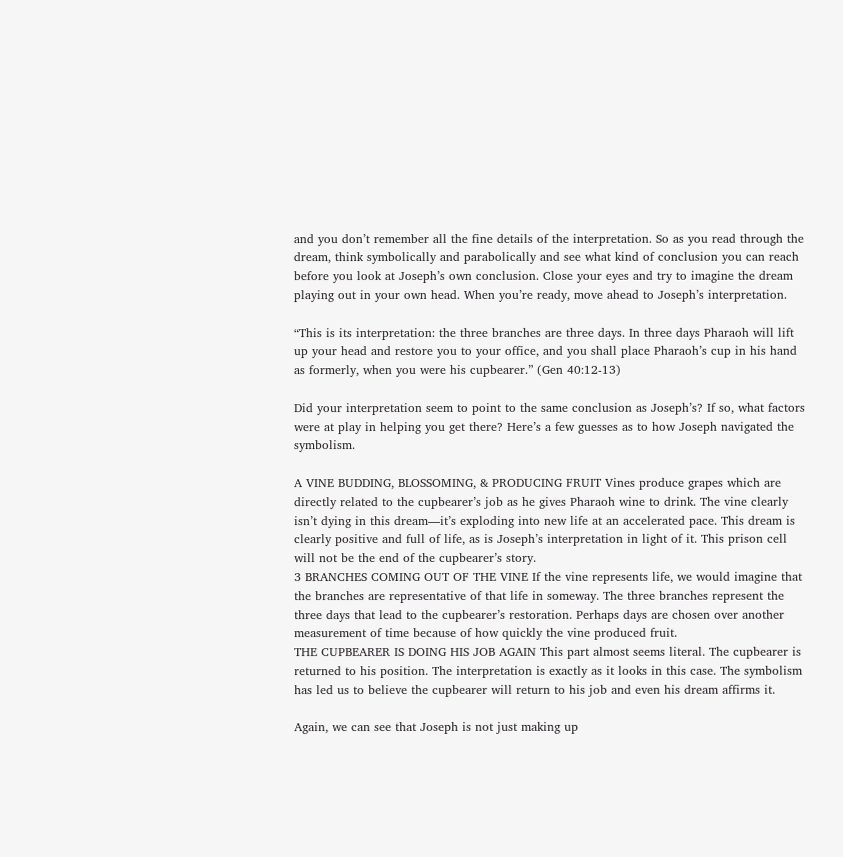and you don’t remember all the fine details of the interpretation. So as you read through the dream, think symbolically and parabolically and see what kind of conclusion you can reach before you look at Joseph’s own conclusion. Close your eyes and try to imagine the dream playing out in your own head. When you’re ready, move ahead to Joseph’s interpretation.

“This is its interpretation: the three branches are three days. In three days Pharaoh will lift up your head and restore you to your office, and you shall place Pharaoh’s cup in his hand as formerly, when you were his cupbearer.” (Gen 40:12-13)

Did your interpretation seem to point to the same conclusion as Joseph’s? If so, what factors were at play in helping you get there? Here’s a few guesses as to how Joseph navigated the symbolism.

A VINE BUDDING, BLOSSOMING, & PRODUCING FRUIT Vines produce grapes which are directly related to the cupbearer’s job as he gives Pharaoh wine to drink. The vine clearly isn’t dying in this dream—it’s exploding into new life at an accelerated pace. This dream is clearly positive and full of life, as is Joseph’s interpretation in light of it. This prison cell will not be the end of the cupbearer’s story.
3 BRANCHES COMING OUT OF THE VINE If the vine represents life, we would imagine that the branches are representative of that life in someway. The three branches represent the three days that lead to the cupbearer’s restoration. Perhaps days are chosen over another measurement of time because of how quickly the vine produced fruit.
THE CUPBEARER IS DOING HIS JOB AGAIN This part almost seems literal. The cupbearer is returned to his position. The interpretation is exactly as it looks in this case. The symbolism has led us to believe the cupbearer will return to his job and even his dream affirms it.

Again, we can see that Joseph is not just making up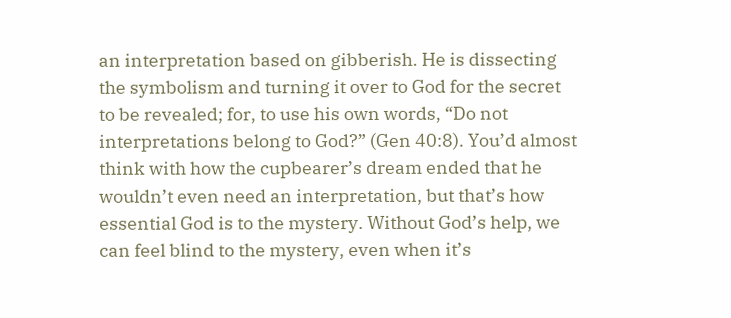an interpretation based on gibberish. He is dissecting the symbolism and turning it over to God for the secret to be revealed; for, to use his own words, “Do not interpretations belong to God?” (Gen 40:8). You’d almost think with how the cupbearer’s dream ended that he wouldn’t even need an interpretation, but that’s how essential God is to the mystery. Without God’s help, we can feel blind to the mystery, even when it’s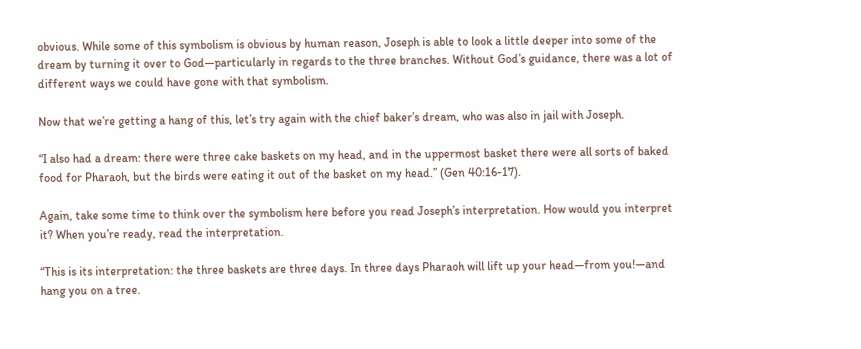obvious. While some of this symbolism is obvious by human reason, Joseph is able to look a little deeper into some of the dream by turning it over to God—particularly in regards to the three branches. Without God’s guidance, there was a lot of different ways we could have gone with that symbolism.

Now that we’re getting a hang of this, let’s try again with the chief baker’s dream, who was also in jail with Joseph.

“I also had a dream: there were three cake baskets on my head, and in the uppermost basket there were all sorts of baked food for Pharaoh, but the birds were eating it out of the basket on my head.” (Gen 40:16-17).

Again, take some time to think over the symbolism here before you read Joseph’s interpretation. How would you interpret it? When you’re ready, read the interpretation.

“This is its interpretation: the three baskets are three days. In three days Pharaoh will lift up your head—from you!—and hang you on a tree.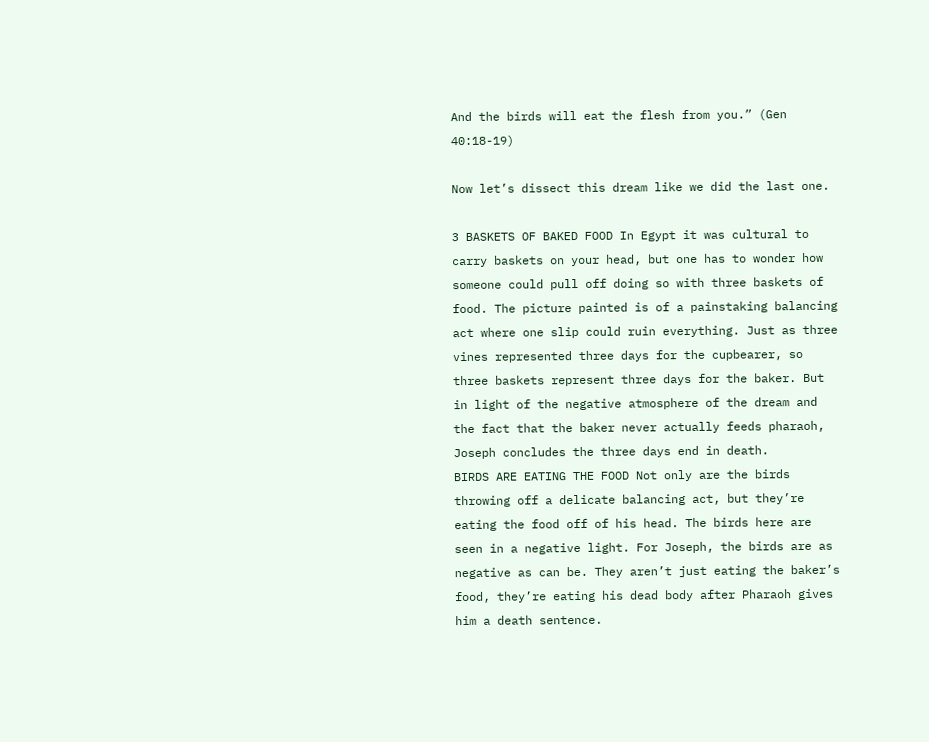And the birds will eat the flesh from you.” (Gen 40:18-19)

Now let’s dissect this dream like we did the last one.

3 BASKETS OF BAKED FOOD In Egypt it was cultural to carry baskets on your head, but one has to wonder how someone could pull off doing so with three baskets of food. The picture painted is of a painstaking balancing act where one slip could ruin everything. Just as three vines represented three days for the cupbearer, so three baskets represent three days for the baker. But in light of the negative atmosphere of the dream and the fact that the baker never actually feeds pharaoh, Joseph concludes the three days end in death.
BIRDS ARE EATING THE FOOD Not only are the birds throwing off a delicate balancing act, but they’re eating the food off of his head. The birds here are seen in a negative light. For Joseph, the birds are as negative as can be. They aren’t just eating the baker’s food, they’re eating his dead body after Pharaoh gives him a death sentence.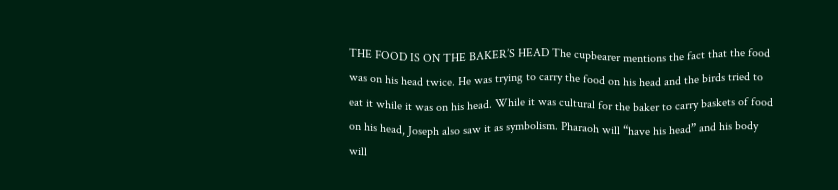THE FOOD IS ON THE BAKER’S HEAD The cupbearer mentions the fact that the food was on his head twice. He was trying to carry the food on his head and the birds tried to eat it while it was on his head. While it was cultural for the baker to carry baskets of food on his head, Joseph also saw it as symbolism. Pharaoh will “have his head” and his body will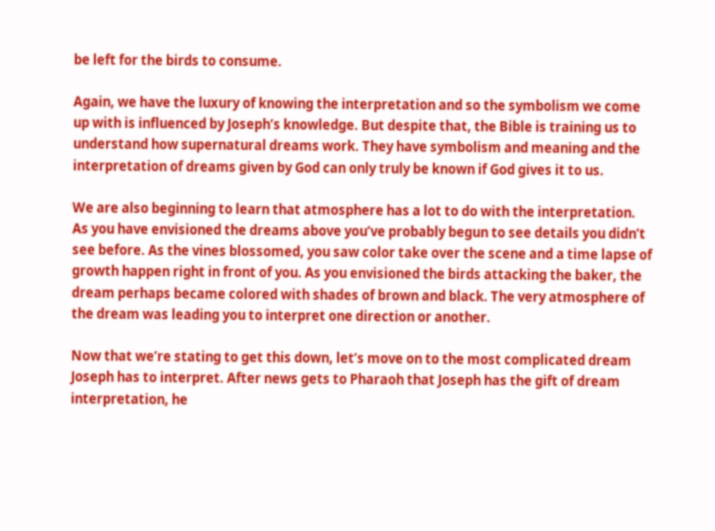be left for the birds to consume.

Again, we have the luxury of knowing the interpretation and so the symbolism we come up with is influenced by Joseph’s knowledge. But despite that, the Bible is training us to understand how supernatural dreams work. They have symbolism and meaning and the interpretation of dreams given by God can only truly be known if God gives it to us.

We are also beginning to learn that atmosphere has a lot to do with the interpretation. As you have envisioned the dreams above you’ve probably begun to see details you didn’t see before. As the vines blossomed, you saw color take over the scene and a time lapse of growth happen right in front of you. As you envisioned the birds attacking the baker, the dream perhaps became colored with shades of brown and black. The very atmosphere of the dream was leading you to interpret one direction or another.

Now that we’re stating to get this down, let’s move on to the most complicated dream Joseph has to interpret. After news gets to Pharaoh that Joseph has the gift of dream interpretation, he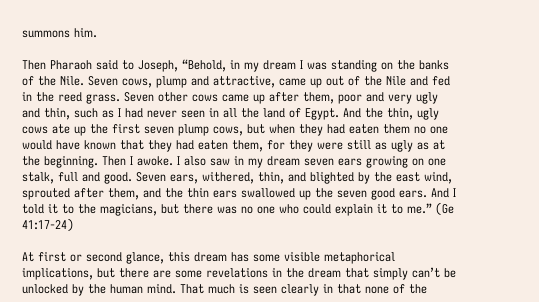summons him.

Then Pharaoh said to Joseph, “Behold, in my dream I was standing on the banks of the Nile. Seven cows, plump and attractive, came up out of the Nile and fed in the reed grass. Seven other cows came up after them, poor and very ugly and thin, such as I had never seen in all the land of Egypt. And the thin, ugly cows ate up the first seven plump cows, but when they had eaten them no one would have known that they had eaten them, for they were still as ugly as at the beginning. Then I awoke. I also saw in my dream seven ears growing on one stalk, full and good. Seven ears, withered, thin, and blighted by the east wind, sprouted after them, and the thin ears swallowed up the seven good ears. And I told it to the magicians, but there was no one who could explain it to me.” (Ge 41:17-24)

At first or second glance, this dream has some visible metaphorical implications, but there are some revelations in the dream that simply can’t be unlocked by the human mind. That much is seen clearly in that none of the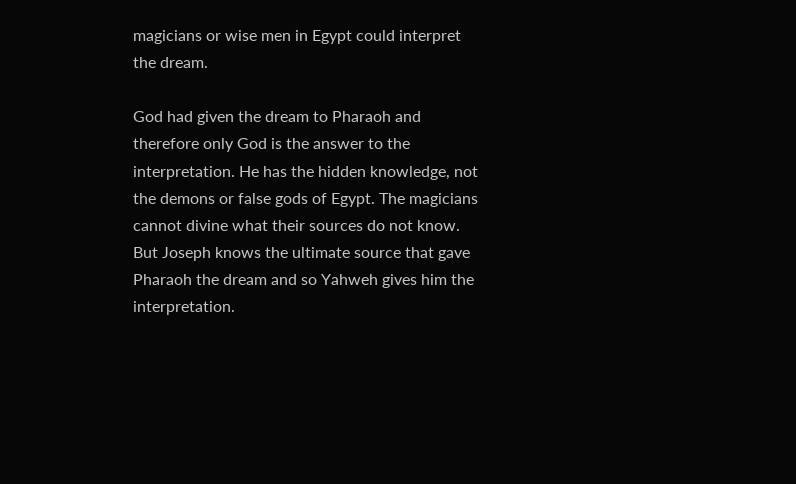magicians or wise men in Egypt could interpret the dream.

God had given the dream to Pharaoh and therefore only God is the answer to the interpretation. He has the hidden knowledge, not the demons or false gods of Egypt. The magicians cannot divine what their sources do not know. But Joseph knows the ultimate source that gave Pharaoh the dream and so Yahweh gives him the interpretation.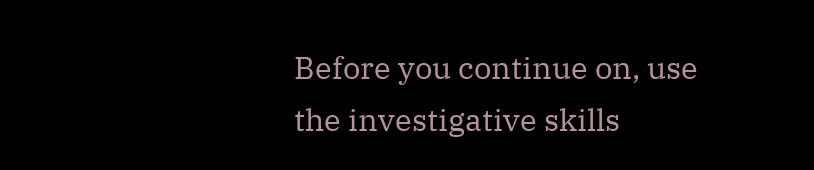Before you continue on, use the investigative skills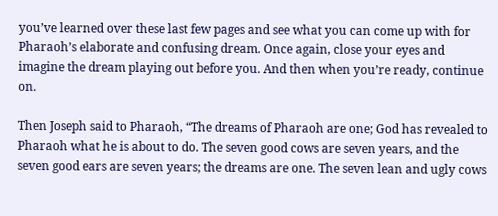you’ve learned over these last few pages and see what you can come up with for Pharaoh’s elaborate and confusing dream. Once again, close your eyes and imagine the dream playing out before you. And then when you’re ready, continue on.

Then Joseph said to Pharaoh, “The dreams of Pharaoh are one; God has revealed to Pharaoh what he is about to do. The seven good cows are seven years, and the seven good ears are seven years; the dreams are one. The seven lean and ugly cows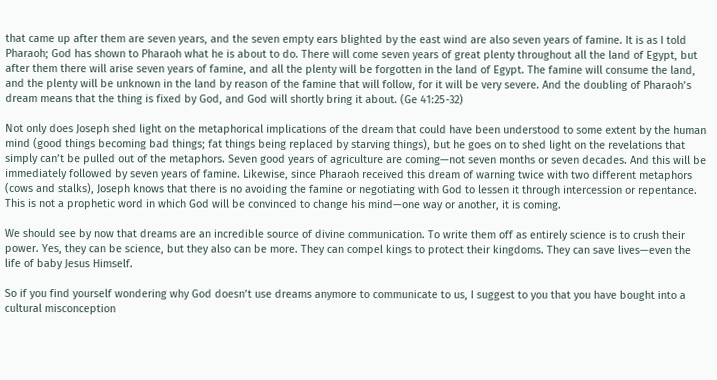that came up after them are seven years, and the seven empty ears blighted by the east wind are also seven years of famine. It is as I told Pharaoh; God has shown to Pharaoh what he is about to do. There will come seven years of great plenty throughout all the land of Egypt, but after them there will arise seven years of famine, and all the plenty will be forgotten in the land of Egypt. The famine will consume the land, and the plenty will be unknown in the land by reason of the famine that will follow, for it will be very severe. And the doubling of Pharaoh’s dream means that the thing is fixed by God, and God will shortly bring it about. (Ge 41:25-32)

Not only does Joseph shed light on the metaphorical implications of the dream that could have been understood to some extent by the human mind (good things becoming bad things; fat things being replaced by starving things), but he goes on to shed light on the revelations that simply can’t be pulled out of the metaphors. Seven good years of agriculture are coming—not seven months or seven decades. And this will be immediately followed by seven years of famine. Likewise, since Pharaoh received this dream of warning twice with two different metaphors (cows and stalks), Joseph knows that there is no avoiding the famine or negotiating with God to lessen it through intercession or repentance. This is not a prophetic word in which God will be convinced to change his mind—one way or another, it is coming.

We should see by now that dreams are an incredible source of divine communication. To write them off as entirely science is to crush their power. Yes, they can be science, but they also can be more. They can compel kings to protect their kingdoms. They can save lives—even the life of baby Jesus Himself.

So if you find yourself wondering why God doesn’t use dreams anymore to communicate to us, I suggest to you that you have bought into a cultural misconception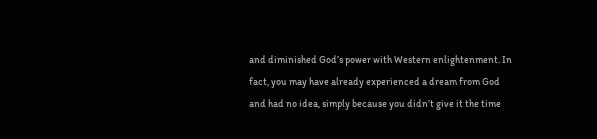and diminished God’s power with Western enlightenment. In fact, you may have already experienced a dream from God and had no idea, simply because you didn’t give it the time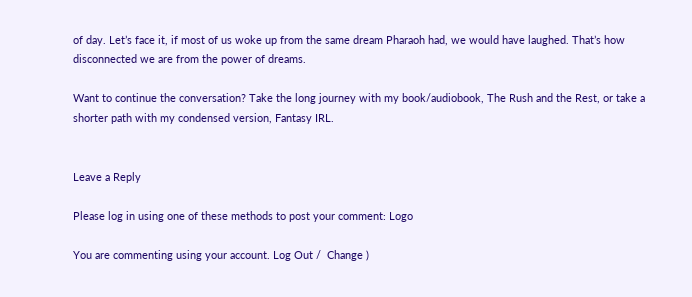of day. Let’s face it, if most of us woke up from the same dream Pharaoh had, we would have laughed. That’s how disconnected we are from the power of dreams.

Want to continue the conversation? Take the long journey with my book/audiobook, The Rush and the Rest, or take a shorter path with my condensed version, Fantasy IRL.


Leave a Reply

Please log in using one of these methods to post your comment: Logo

You are commenting using your account. Log Out /  Change )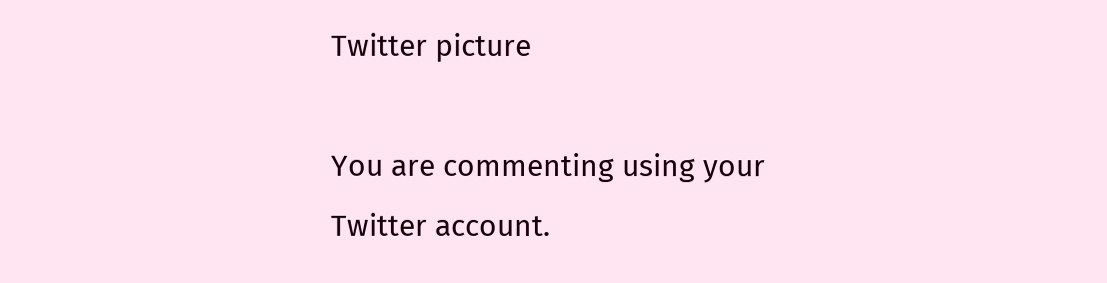Twitter picture

You are commenting using your Twitter account.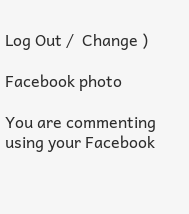Log Out /  Change )

Facebook photo

You are commenting using your Facebook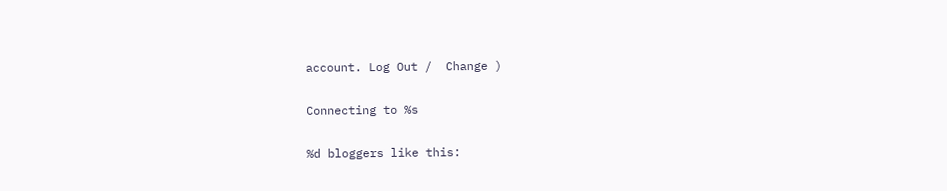account. Log Out /  Change )

Connecting to %s

%d bloggers like this: